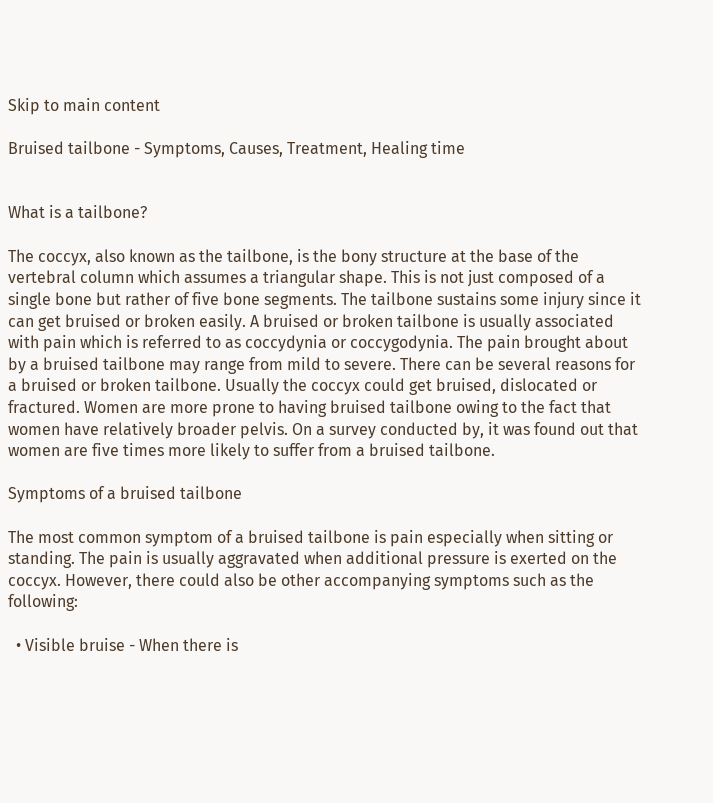Skip to main content

Bruised tailbone - Symptoms, Causes, Treatment, Healing time


What is a tailbone?

The coccyx, also known as the tailbone, is the bony structure at the base of the vertebral column which assumes a triangular shape. This is not just composed of a single bone but rather of five bone segments. The tailbone sustains some injury since it can get bruised or broken easily. A bruised or broken tailbone is usually associated with pain which is referred to as coccydynia or coccygodynia. The pain brought about by a bruised tailbone may range from mild to severe. There can be several reasons for a bruised or broken tailbone. Usually the coccyx could get bruised, dislocated or fractured. Women are more prone to having bruised tailbone owing to the fact that women have relatively broader pelvis. On a survey conducted by, it was found out that women are five times more likely to suffer from a bruised tailbone.

Symptoms of a bruised tailbone

The most common symptom of a bruised tailbone is pain especially when sitting or standing. The pain is usually aggravated when additional pressure is exerted on the coccyx. However, there could also be other accompanying symptoms such as the following:

  • Visible bruise - When there is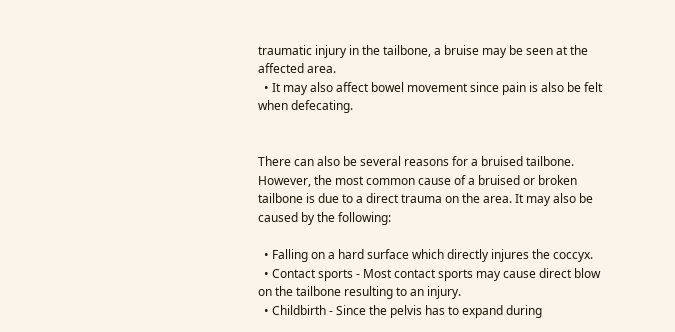traumatic injury in the tailbone, a bruise may be seen at the affected area.
  • It may also affect bowel movement since pain is also be felt when defecating.


There can also be several reasons for a bruised tailbone. However, the most common cause of a bruised or broken tailbone is due to a direct trauma on the area. It may also be caused by the following:

  • Falling on a hard surface which directly injures the coccyx.
  • Contact sports - Most contact sports may cause direct blow on the tailbone resulting to an injury.
  • Childbirth - Since the pelvis has to expand during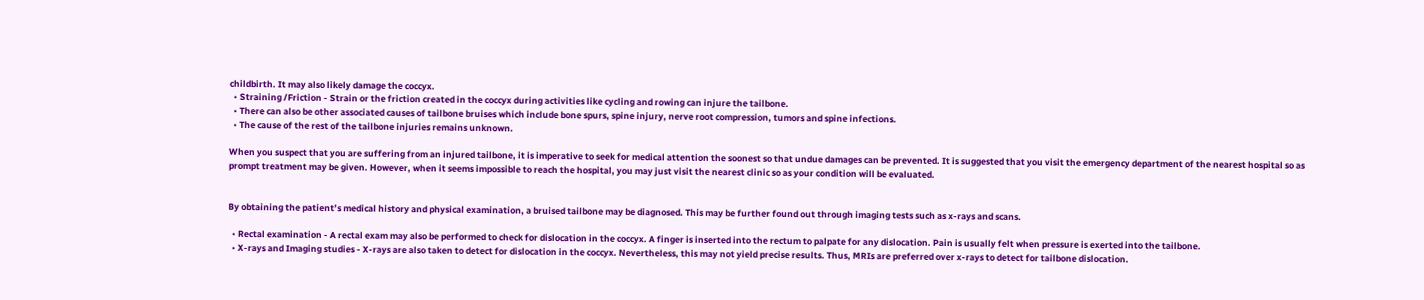childbirth. It may also likely damage the coccyx.
  • Straining /Friction - Strain or the friction created in the coccyx during activities like cycling and rowing can injure the tailbone.
  • There can also be other associated causes of tailbone bruises which include bone spurs, spine injury, nerve root compression, tumors and spine infections.
  • The cause of the rest of the tailbone injuries remains unknown.

When you suspect that you are suffering from an injured tailbone, it is imperative to seek for medical attention the soonest so that undue damages can be prevented. It is suggested that you visit the emergency department of the nearest hospital so as prompt treatment may be given. However, when it seems impossible to reach the hospital, you may just visit the nearest clinic so as your condition will be evaluated.


By obtaining the patient’s medical history and physical examination, a bruised tailbone may be diagnosed. This may be further found out through imaging tests such as x-rays and scans.

  • Rectal examination - A rectal exam may also be performed to check for dislocation in the coccyx. A finger is inserted into the rectum to palpate for any dislocation. Pain is usually felt when pressure is exerted into the tailbone.
  • X-rays and Imaging studies - X-rays are also taken to detect for dislocation in the coccyx. Nevertheless, this may not yield precise results. Thus, MRIs are preferred over x-rays to detect for tailbone dislocation.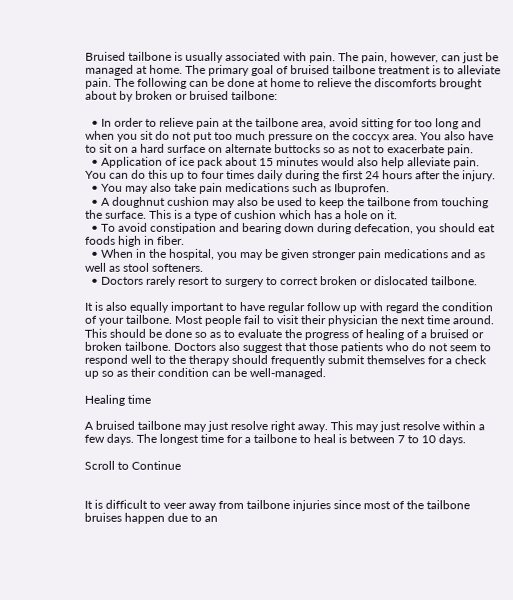Bruised tailbone is usually associated with pain. The pain, however, can just be managed at home. The primary goal of bruised tailbone treatment is to alleviate pain. The following can be done at home to relieve the discomforts brought about by broken or bruised tailbone:

  • In order to relieve pain at the tailbone area, avoid sitting for too long and when you sit do not put too much pressure on the coccyx area. You also have to sit on a hard surface on alternate buttocks so as not to exacerbate pain.
  • Application of ice pack about 15 minutes would also help alleviate pain. You can do this up to four times daily during the first 24 hours after the injury.
  • You may also take pain medications such as Ibuprofen.
  • A doughnut cushion may also be used to keep the tailbone from touching the surface. This is a type of cushion which has a hole on it.
  • To avoid constipation and bearing down during defecation, you should eat foods high in fiber.
  • When in the hospital, you may be given stronger pain medications and as well as stool softeners.
  • Doctors rarely resort to surgery to correct broken or dislocated tailbone.

It is also equally important to have regular follow up with regard the condition of your tailbone. Most people fail to visit their physician the next time around. This should be done so as to evaluate the progress of healing of a bruised or broken tailbone. Doctors also suggest that those patients who do not seem to respond well to the therapy should frequently submit themselves for a check up so as their condition can be well-managed.

Healing time

A bruised tailbone may just resolve right away. This may just resolve within a few days. The longest time for a tailbone to heal is between 7 to 10 days.

Scroll to Continue


It is difficult to veer away from tailbone injuries since most of the tailbone bruises happen due to an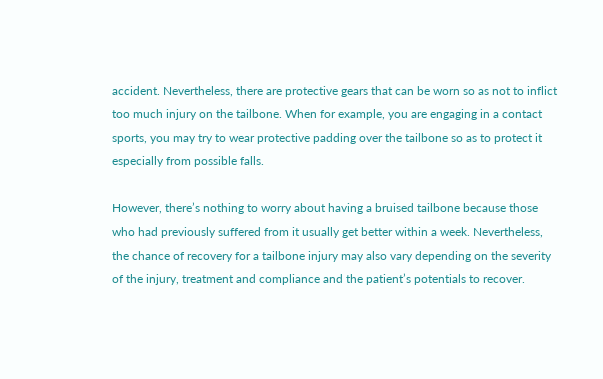accident. Nevertheless, there are protective gears that can be worn so as not to inflict too much injury on the tailbone. When for example, you are engaging in a contact sports, you may try to wear protective padding over the tailbone so as to protect it especially from possible falls.

However, there’s nothing to worry about having a bruised tailbone because those who had previously suffered from it usually get better within a week. Nevertheless, the chance of recovery for a tailbone injury may also vary depending on the severity of the injury, treatment and compliance and the patient’s potentials to recover.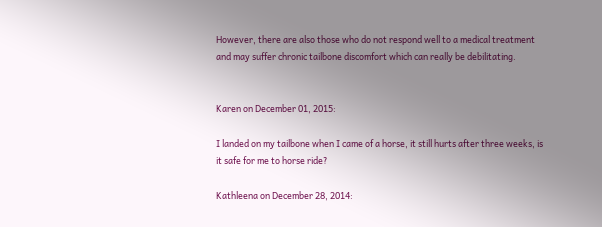However, there are also those who do not respond well to a medical treatment and may suffer chronic tailbone discomfort which can really be debilitating.


Karen on December 01, 2015:

I landed on my tailbone when I came of a horse, it still hurts after three weeks, is it safe for me to horse ride?

Kathleena on December 28, 2014: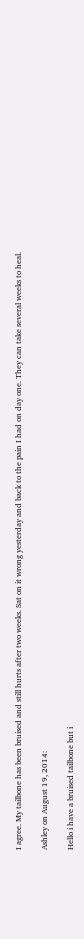I agree. My tailbone has been bruised and still hurts after two weeks. Sat on it wrong yesterday and back to the pain I had on day one. They can take several weeks to heal.

Ashley on August 19, 2014:

Hello i have a bruised tailbone but i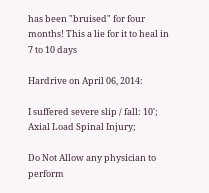has been "bruised" for four months! This a lie for it to heal in 7 to 10 days

Hardrive on April 06, 2014:

I suffered severe slip / fall: 10'; Axial Load Spinal Injury;

Do Not Allow any physician to perform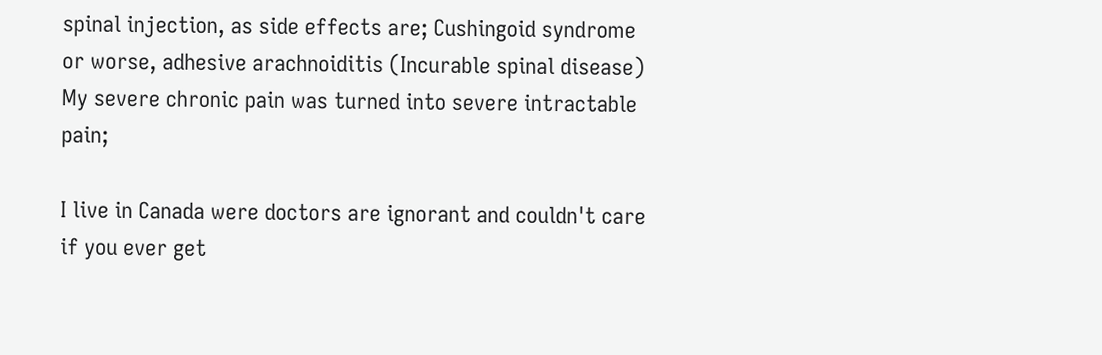spinal injection, as side effects are; Cushingoid syndrome or worse, adhesive arachnoiditis (Incurable spinal disease) My severe chronic pain was turned into severe intractable pain;

I live in Canada were doctors are ignorant and couldn't care if you ever get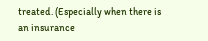treated. (Especially when there is an insurance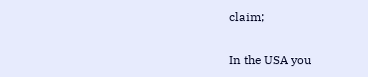claim;

In the USA you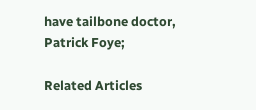have tailbone doctor, Patrick Foye;

Related Articles